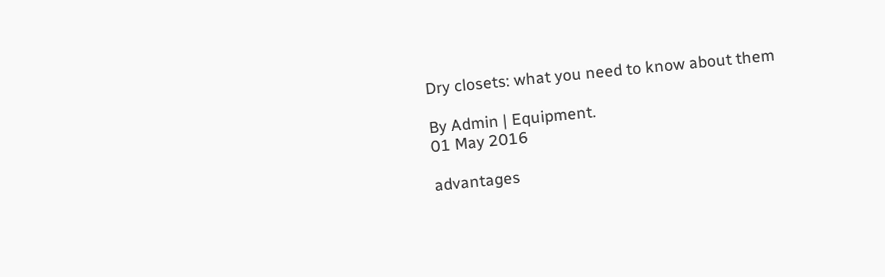Dry closets: what you need to know about them

By Admin | Equipment.
01 May 2016

advantages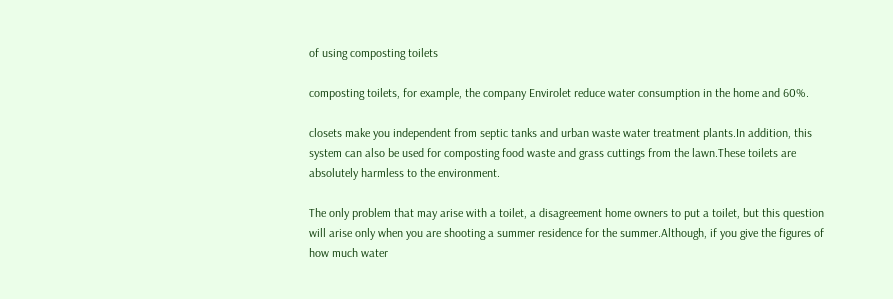of using composting toilets

composting toilets, for example, the company Envirolet reduce water consumption in the home and 60%.

closets make you independent from septic tanks and urban waste water treatment plants.In addition, this system can also be used for composting food waste and grass cuttings from the lawn.These toilets are absolutely harmless to the environment.

The only problem that may arise with a toilet, a disagreement home owners to put a toilet, but this question will arise only when you are shooting a summer residence for the summer.Although, if you give the figures of how much water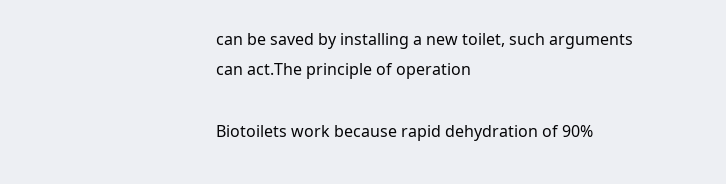can be saved by installing a new toilet, such arguments can act.The principle of operation

Biotoilets work because rapid dehydration of 90%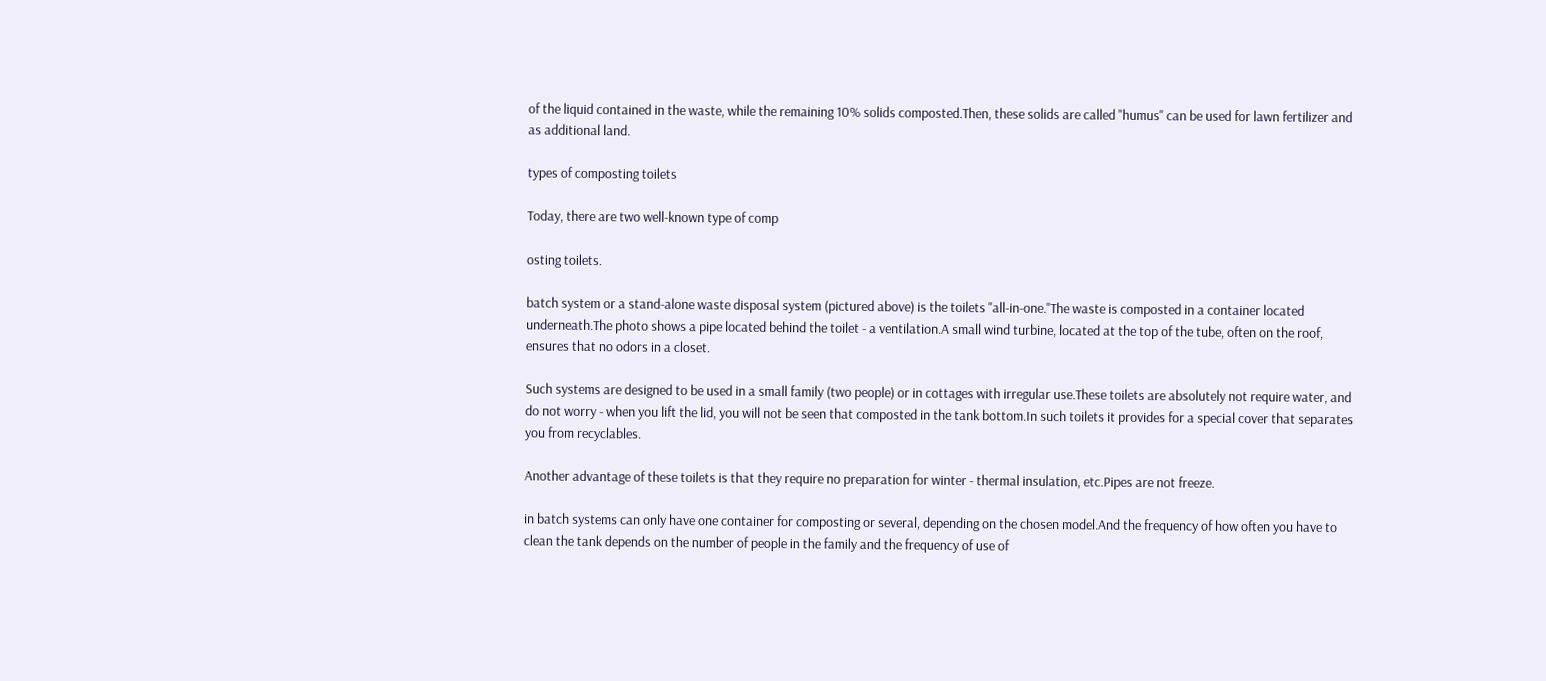of the liquid contained in the waste, while the remaining 10% solids composted.Then, these solids are called "humus" can be used for lawn fertilizer and as additional land.

types of composting toilets

Today, there are two well-known type of comp

osting toilets.

batch system or a stand-alone waste disposal system (pictured above) is the toilets "all-in-one."The waste is composted in a container located underneath.The photo shows a pipe located behind the toilet - a ventilation.A small wind turbine, located at the top of the tube, often on the roof, ensures that no odors in a closet.

Such systems are designed to be used in a small family (two people) or in cottages with irregular use.These toilets are absolutely not require water, and do not worry - when you lift the lid, you will not be seen that composted in the tank bottom.In such toilets it provides for a special cover that separates you from recyclables.

Another advantage of these toilets is that they require no preparation for winter - thermal insulation, etc.Pipes are not freeze.

in batch systems can only have one container for composting or several, depending on the chosen model.And the frequency of how often you have to clean the tank depends on the number of people in the family and the frequency of use of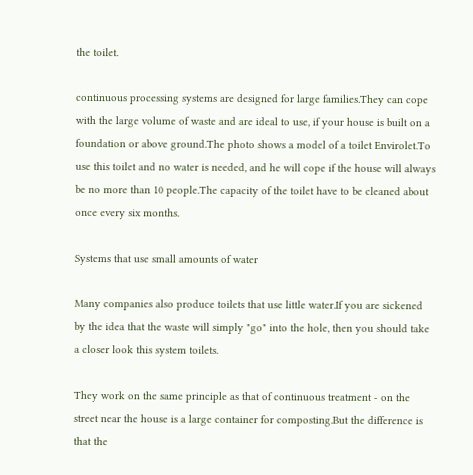the toilet.

continuous processing systems are designed for large families.They can cope with the large volume of waste and are ideal to use, if your house is built on a foundation or above ground.The photo shows a model of a toilet Envirolet.To use this toilet and no water is needed, and he will cope if the house will always be no more than 10 people.The capacity of the toilet have to be cleaned about once every six months.

Systems that use small amounts of water

Many companies also produce toilets that use little water.If you are sickened by the idea that the waste will simply "go" into the hole, then you should take a closer look this system toilets.

They work on the same principle as that of continuous treatment - on the street near the house is a large container for composting.But the difference is that the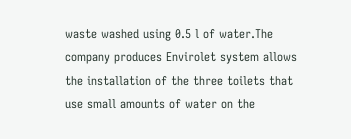waste washed using 0.5 l of water.The company produces Envirolet system allows the installation of the three toilets that use small amounts of water on the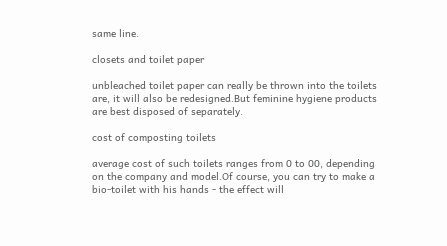same line.

closets and toilet paper

unbleached toilet paper can really be thrown into the toilets are, it will also be redesigned.But feminine hygiene products are best disposed of separately.

cost of composting toilets

average cost of such toilets ranges from 0 to 00, depending on the company and model.Of course, you can try to make a bio-toilet with his hands - the effect will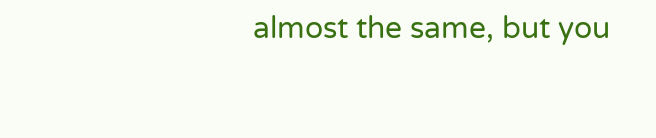almost the same, but you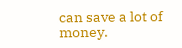can save a lot of money.